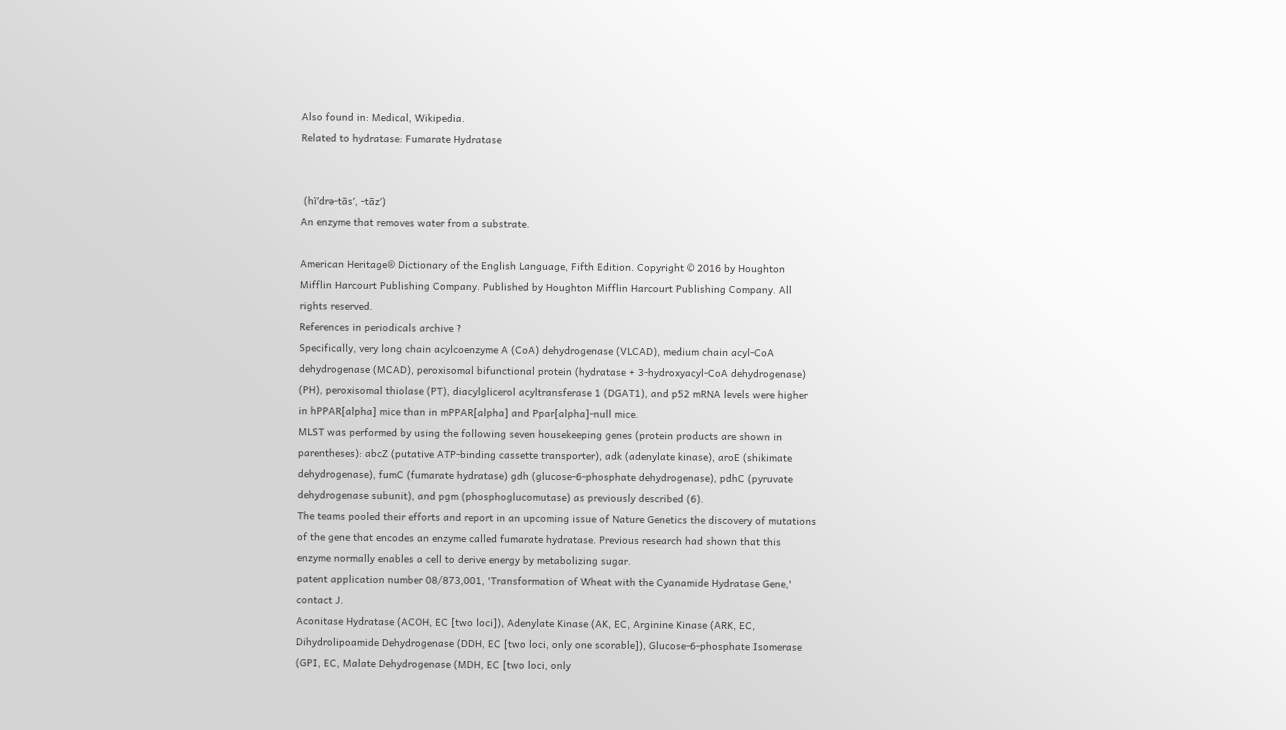Also found in: Medical, Wikipedia.
Related to hydratase: Fumarate Hydratase


 (hī′drə-tās′, -tāz′)
An enzyme that removes water from a substrate.

American Heritage® Dictionary of the English Language, Fifth Edition. Copyright © 2016 by Houghton Mifflin Harcourt Publishing Company. Published by Houghton Mifflin Harcourt Publishing Company. All rights reserved.
References in periodicals archive ?
Specifically, very long chain acylcoenzyme A (CoA) dehydrogenase (VLCAD), medium chain acyl-CoA dehydrogenase (MCAD), peroxisomal bifunctional protein (hydratase + 3-hydroxyacyl-CoA dehydrogenase) (PH), peroxisomal thiolase (PT), diacylglicerol acyltransferase 1 (DGAT1), and p52 mRNA levels were higher in hPPAR[alpha] mice than in mPPAR[alpha] and Ppar[alpha]-null mice.
MLST was performed by using the following seven housekeeping genes (protein products are shown in parentheses): abcZ (putative ATP-binding cassette transporter), adk (adenylate kinase), aroE (shikimate dehydrogenase), fumC (fumarate hydratase) gdh (glucose-6-phosphate dehydrogenase), pdhC (pyruvate dehydrogenase subunit), and pgm (phosphoglucomutase) as previously described (6).
The teams pooled their efforts and report in an upcoming issue of Nature Genetics the discovery of mutations of the gene that encodes an enzyme called fumarate hydratase. Previous research had shown that this enzyme normally enables a cell to derive energy by metabolizing sugar.
patent application number 08/873,001, 'Transformation of Wheat with the Cyanamide Hydratase Gene,' contact J.
Aconitase Hydratase (ACOH, EC [two loci]), Adenylate Kinase (AK, EC, Arginine Kinase (ARK, EC, Dihydrolipoamide Dehydrogenase (DDH, EC [two loci, only one scorable]), Glucose-6-phosphate Isomerase (GPI, EC, Malate Dehydrogenase (MDH, EC [two loci, only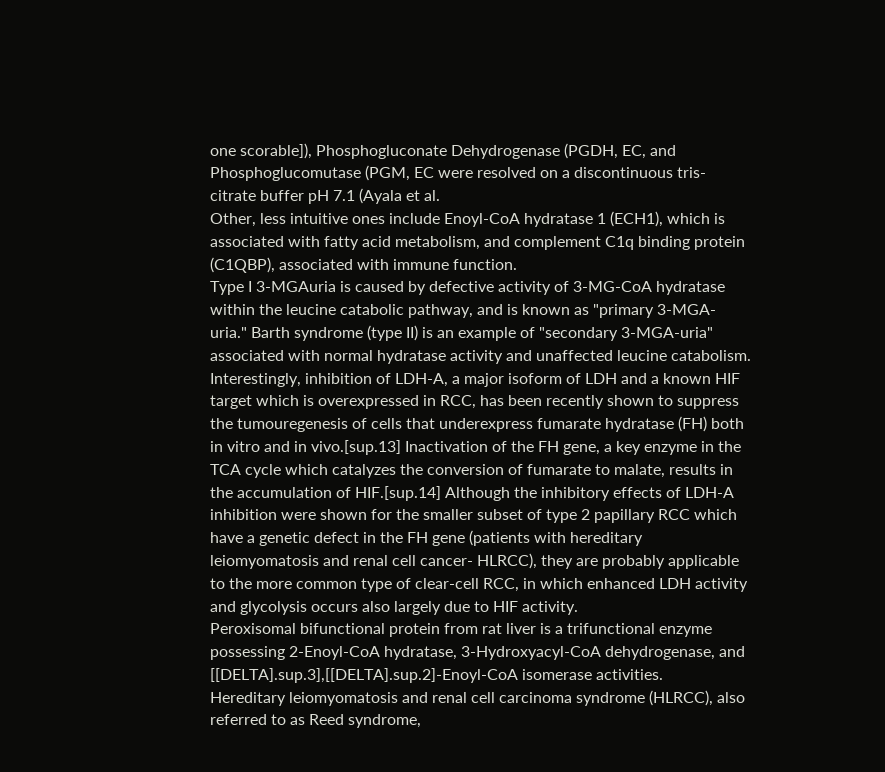one scorable]), Phosphogluconate Dehydrogenase (PGDH, EC, and Phosphoglucomutase (PGM, EC were resolved on a discontinuous tris-citrate buffer pH 7.1 (Ayala et al.
Other, less intuitive ones include Enoyl-CoA hydratase 1 (ECH1), which is associated with fatty acid metabolism, and complement C1q binding protein (C1QBP), associated with immune function.
Type I 3-MGAuria is caused by defective activity of 3-MG-CoA hydratase within the leucine catabolic pathway, and is known as "primary 3-MGA-uria." Barth syndrome (type II) is an example of "secondary 3-MGA-uria" associated with normal hydratase activity and unaffected leucine catabolism.
Interestingly, inhibition of LDH-A, a major isoform of LDH and a known HIF target which is overexpressed in RCC, has been recently shown to suppress the tumouregenesis of cells that underexpress fumarate hydratase (FH) both in vitro and in vivo.[sup.13] Inactivation of the FH gene, a key enzyme in the TCA cycle which catalyzes the conversion of fumarate to malate, results in the accumulation of HIF.[sup.14] Although the inhibitory effects of LDH-A inhibition were shown for the smaller subset of type 2 papillary RCC which have a genetic defect in the FH gene (patients with hereditary leiomyomatosis and renal cell cancer- HLRCC), they are probably applicable to the more common type of clear-cell RCC, in which enhanced LDH activity and glycolysis occurs also largely due to HIF activity.
Peroxisomal bifunctional protein from rat liver is a trifunctional enzyme possessing 2-Enoyl-CoA hydratase, 3-Hydroxyacyl-CoA dehydrogenase, and [[DELTA].sup.3],[[DELTA].sup.2]-Enoyl-CoA isomerase activities.
Hereditary leiomyomatosis and renal cell carcinoma syndrome (HLRCC), also referred to as Reed syndrome,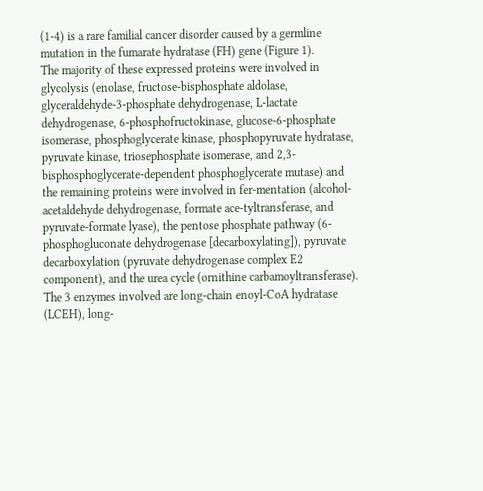(1-4) is a rare familial cancer disorder caused by a germline mutation in the fumarate hydratase (FH) gene (Figure 1).
The majority of these expressed proteins were involved in glycolysis (enolase, fructose-bisphosphate aldolase, glyceraldehyde-3-phosphate dehydrogenase, L-lactate dehydrogenase, 6-phosphofructokinase, glucose-6-phosphate isomerase, phosphoglycerate kinase, phosphopyruvate hydratase, pyruvate kinase, triosephosphate isomerase, and 2,3-bisphosphoglycerate-dependent phosphoglycerate mutase) and the remaining proteins were involved in fer-mentation (alcohol-acetaldehyde dehydrogenase, formate ace-tyltransferase, and pyruvate-formate lyase), the pentose phosphate pathway (6-phosphogluconate dehydrogenase [decarboxylating]), pyruvate decarboxylation (pyruvate dehydrogenase complex E2 component), and the urea cycle (ornithine carbamoyltransferase).
The 3 enzymes involved are long-chain enoyl-CoA hydratase (LCEH), long-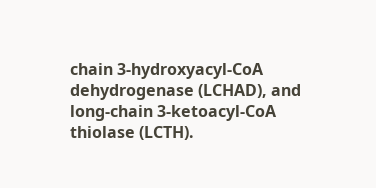chain 3-hydroxyacyl-CoA dehydrogenase (LCHAD), and long-chain 3-ketoacyl-CoA thiolase (LCTH).